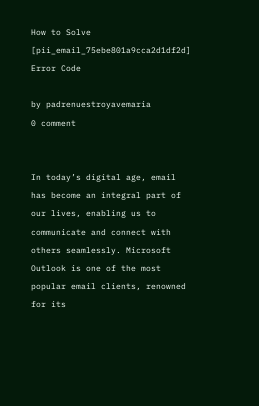How to Solve [pii_email_75ebe801a9cca2d1df2d] Error Code

by padrenuestroyavemaria
0 comment


In today’s digital age, email has become an integral part of our lives, enabling us to communicate and connect with others seamlessly. Microsoft Outlook is one of the most popular email clients, renowned for its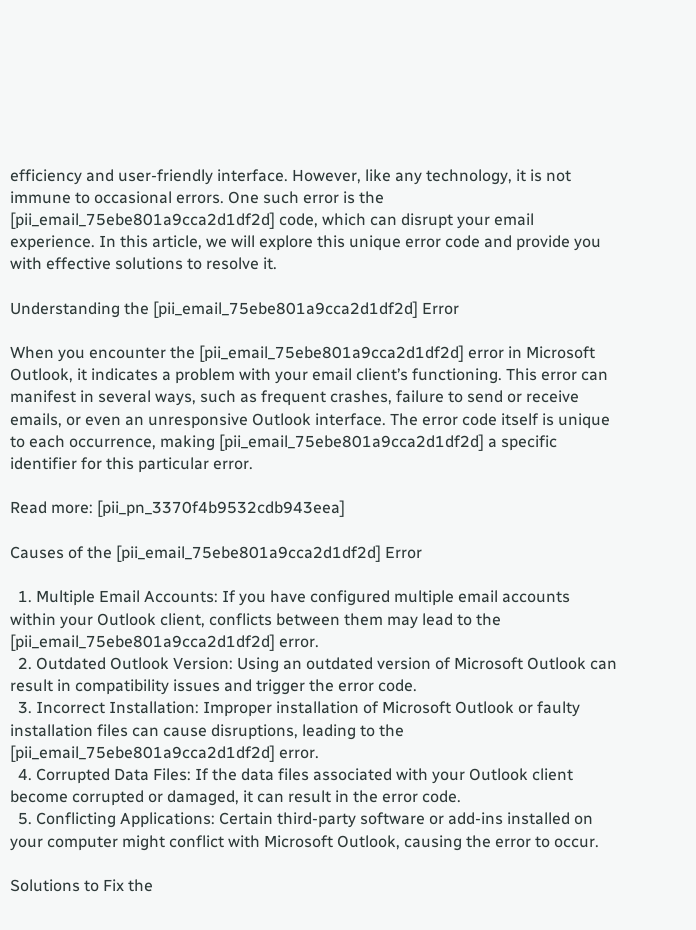efficiency and user-friendly interface. However, like any technology, it is not immune to occasional errors. One such error is the [pii_email_75ebe801a9cca2d1df2d] code, which can disrupt your email experience. In this article, we will explore this unique error code and provide you with effective solutions to resolve it.

Understanding the [pii_email_75ebe801a9cca2d1df2d] Error

When you encounter the [pii_email_75ebe801a9cca2d1df2d] error in Microsoft Outlook, it indicates a problem with your email client’s functioning. This error can manifest in several ways, such as frequent crashes, failure to send or receive emails, or even an unresponsive Outlook interface. The error code itself is unique to each occurrence, making [pii_email_75ebe801a9cca2d1df2d] a specific identifier for this particular error.

Read more: [pii_pn_3370f4b9532cdb943eea]

Causes of the [pii_email_75ebe801a9cca2d1df2d] Error

  1. Multiple Email Accounts: If you have configured multiple email accounts within your Outlook client, conflicts between them may lead to the [pii_email_75ebe801a9cca2d1df2d] error.
  2. Outdated Outlook Version: Using an outdated version of Microsoft Outlook can result in compatibility issues and trigger the error code.
  3. Incorrect Installation: Improper installation of Microsoft Outlook or faulty installation files can cause disruptions, leading to the [pii_email_75ebe801a9cca2d1df2d] error.
  4. Corrupted Data Files: If the data files associated with your Outlook client become corrupted or damaged, it can result in the error code.
  5. Conflicting Applications: Certain third-party software or add-ins installed on your computer might conflict with Microsoft Outlook, causing the error to occur.

Solutions to Fix the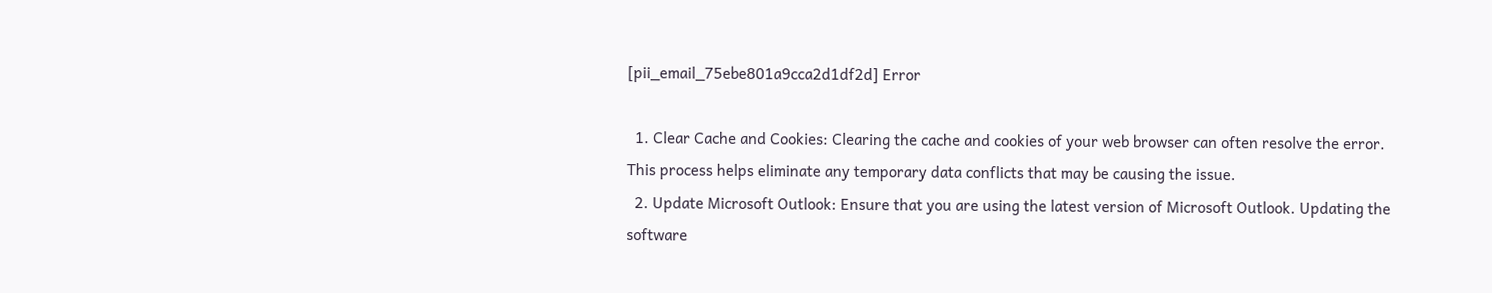[pii_email_75ebe801a9cca2d1df2d] Error

  1. Clear Cache and Cookies: Clearing the cache and cookies of your web browser can often resolve the error. This process helps eliminate any temporary data conflicts that may be causing the issue.
  2. Update Microsoft Outlook: Ensure that you are using the latest version of Microsoft Outlook. Updating the software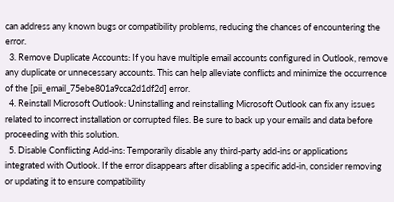can address any known bugs or compatibility problems, reducing the chances of encountering the error.
  3. Remove Duplicate Accounts: If you have multiple email accounts configured in Outlook, remove any duplicate or unnecessary accounts. This can help alleviate conflicts and minimize the occurrence of the [pii_email_75ebe801a9cca2d1df2d] error.
  4. Reinstall Microsoft Outlook: Uninstalling and reinstalling Microsoft Outlook can fix any issues related to incorrect installation or corrupted files. Be sure to back up your emails and data before proceeding with this solution.
  5. Disable Conflicting Add-ins: Temporarily disable any third-party add-ins or applications integrated with Outlook. If the error disappears after disabling a specific add-in, consider removing or updating it to ensure compatibility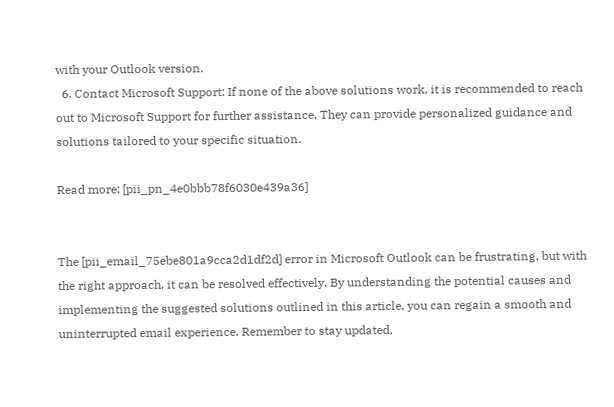with your Outlook version.
  6. Contact Microsoft Support: If none of the above solutions work, it is recommended to reach out to Microsoft Support for further assistance. They can provide personalized guidance and solutions tailored to your specific situation.

Read more: [pii_pn_4e0bbb78f6030e439a36]


The [pii_email_75ebe801a9cca2d1df2d] error in Microsoft Outlook can be frustrating, but with the right approach, it can be resolved effectively. By understanding the potential causes and implementing the suggested solutions outlined in this article, you can regain a smooth and uninterrupted email experience. Remember to stay updated,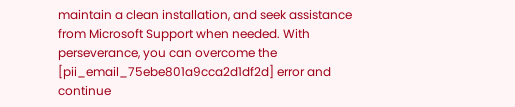maintain a clean installation, and seek assistance from Microsoft Support when needed. With perseverance, you can overcome the [pii_email_75ebe801a9cca2d1df2d] error and continue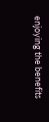enjoying the benefits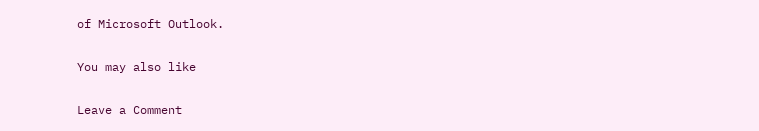of Microsoft Outlook.

You may also like

Leave a Comment